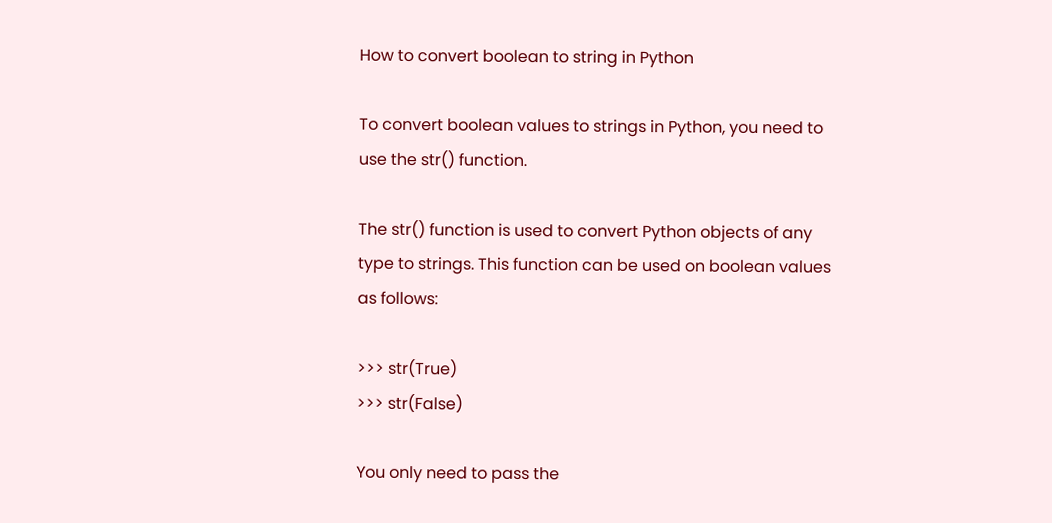How to convert boolean to string in Python

To convert boolean values to strings in Python, you need to use the str() function.

The str() function is used to convert Python objects of any type to strings. This function can be used on boolean values as follows:

>>> str(True)
>>> str(False)

You only need to pass the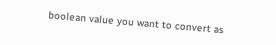boolean value you want to convert as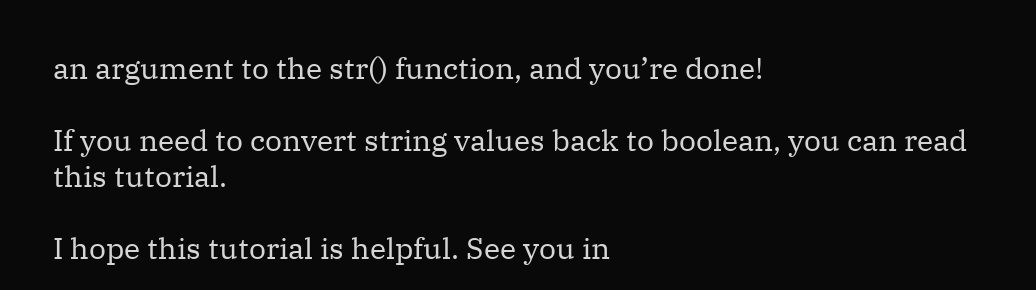an argument to the str() function, and you’re done!

If you need to convert string values back to boolean, you can read this tutorial.

I hope this tutorial is helpful. See you in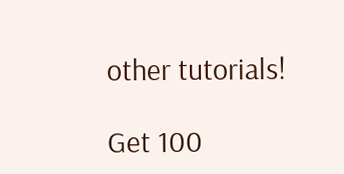other tutorials!

Get 100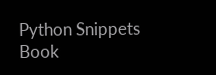Python Snippets Book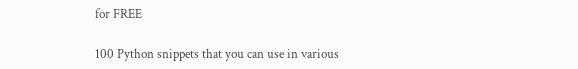for FREE

100 Python snippets that you can use in various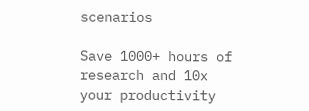scenarios

Save 1000+ hours of research and 10x your productivity